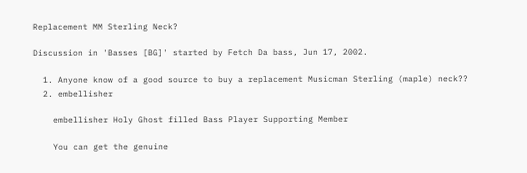Replacement MM Sterling Neck?

Discussion in 'Basses [BG]' started by Fetch Da bass, Jun 17, 2002.

  1. Anyone know of a good source to buy a replacement Musicman Sterling (maple) neck??
  2. embellisher

    embellisher Holy Ghost filled Bass Player Supporting Member

    You can get the genuine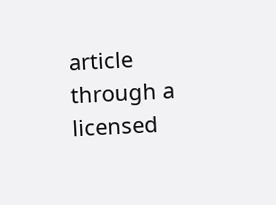article through a licensed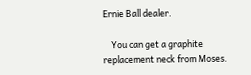Ernie Ball dealer.

    You can get a graphite replacement neck from Moses.